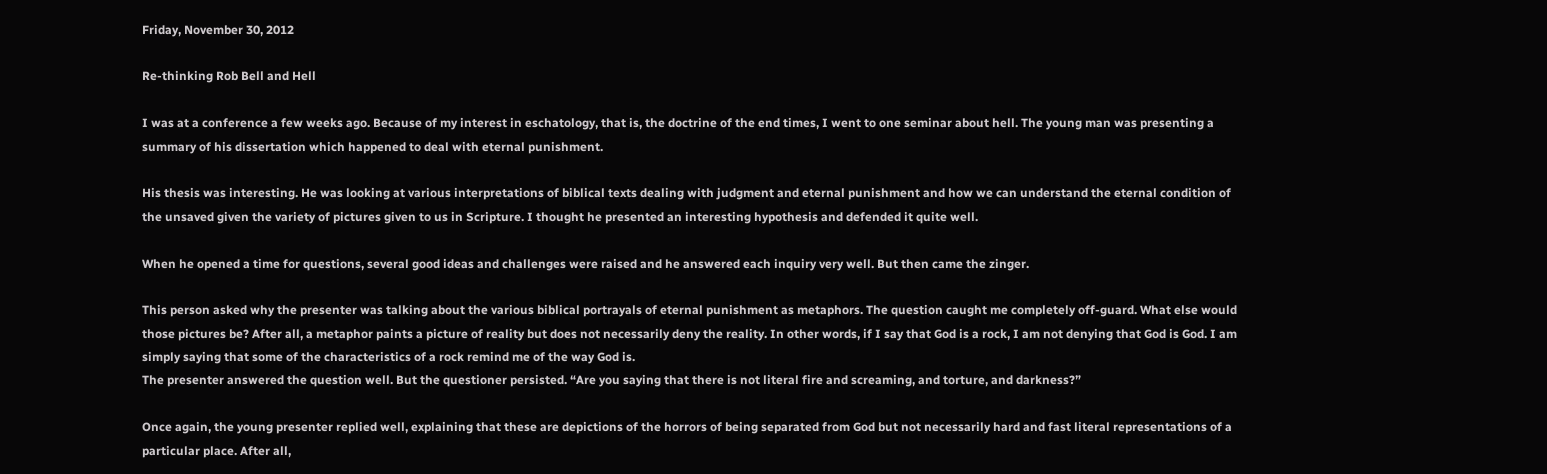Friday, November 30, 2012

Re-thinking Rob Bell and Hell

I was at a conference a few weeks ago. Because of my interest in eschatology, that is, the doctrine of the end times, I went to one seminar about hell. The young man was presenting a summary of his dissertation which happened to deal with eternal punishment.

His thesis was interesting. He was looking at various interpretations of biblical texts dealing with judgment and eternal punishment and how we can understand the eternal condition of the unsaved given the variety of pictures given to us in Scripture. I thought he presented an interesting hypothesis and defended it quite well.

When he opened a time for questions, several good ideas and challenges were raised and he answered each inquiry very well. But then came the zinger.

This person asked why the presenter was talking about the various biblical portrayals of eternal punishment as metaphors. The question caught me completely off-guard. What else would those pictures be? After all, a metaphor paints a picture of reality but does not necessarily deny the reality. In other words, if I say that God is a rock, I am not denying that God is God. I am simply saying that some of the characteristics of a rock remind me of the way God is.
The presenter answered the question well. But the questioner persisted. “Are you saying that there is not literal fire and screaming, and torture, and darkness?”

Once again, the young presenter replied well, explaining that these are depictions of the horrors of being separated from God but not necessarily hard and fast literal representations of a particular place. After all,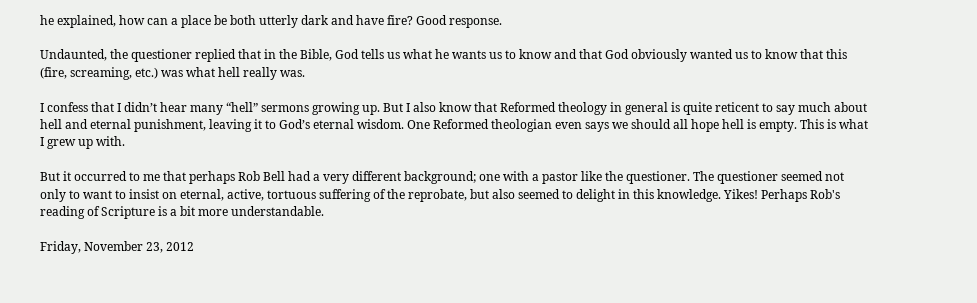he explained, how can a place be both utterly dark and have fire? Good response.

Undaunted, the questioner replied that in the Bible, God tells us what he wants us to know and that God obviously wanted us to know that this (fire, screaming, etc.) was what hell really was.

I confess that I didn’t hear many “hell” sermons growing up. But I also know that Reformed theology in general is quite reticent to say much about hell and eternal punishment, leaving it to God’s eternal wisdom. One Reformed theologian even says we should all hope hell is empty. This is what I grew up with.

But it occurred to me that perhaps Rob Bell had a very different background; one with a pastor like the questioner. The questioner seemed not only to want to insist on eternal, active, tortuous suffering of the reprobate, but also seemed to delight in this knowledge. Yikes! Perhaps Rob's reading of Scripture is a bit more understandable.

Friday, November 23, 2012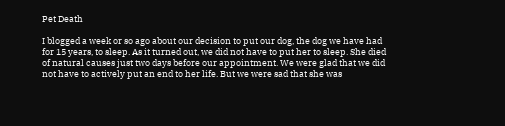Pet Death

I blogged a week or so ago about our decision to put our dog, the dog we have had for 15 years, to sleep. As it turned out, we did not have to put her to sleep. She died of natural causes just two days before our appointment. We were glad that we did not have to actively put an end to her life. But we were sad that she was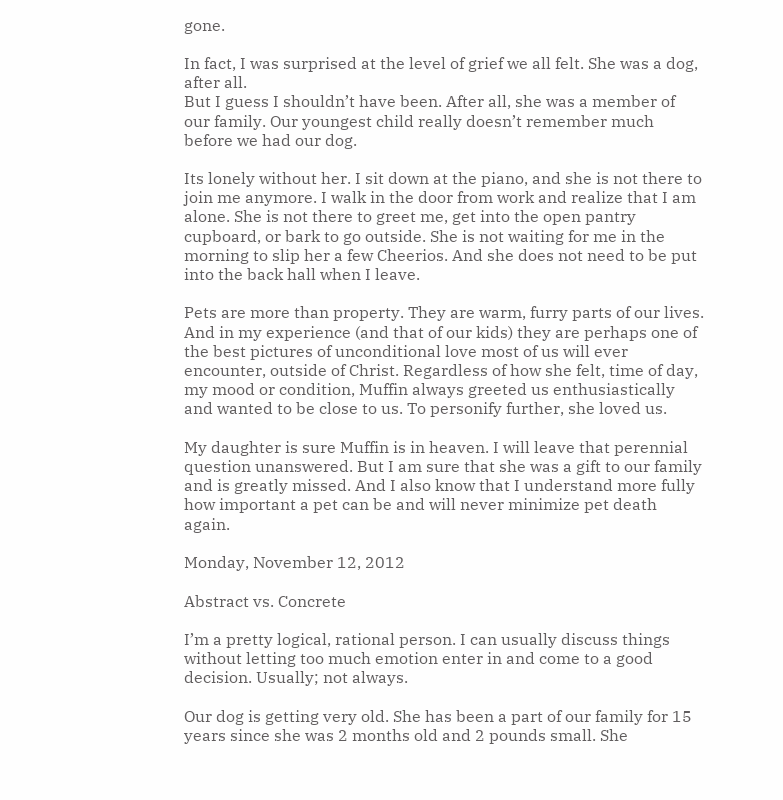gone.

In fact, I was surprised at the level of grief we all felt. She was a dog, after all.
But I guess I shouldn’t have been. After all, she was a member of our family. Our youngest child really doesn’t remember much before we had our dog.

Its lonely without her. I sit down at the piano, and she is not there to join me anymore. I walk in the door from work and realize that I am alone. She is not there to greet me, get into the open pantry cupboard, or bark to go outside. She is not waiting for me in the morning to slip her a few Cheerios. And she does not need to be put into the back hall when I leave.

Pets are more than property. They are warm, furry parts of our lives. And in my experience (and that of our kids) they are perhaps one of the best pictures of unconditional love most of us will ever encounter, outside of Christ. Regardless of how she felt, time of day, my mood or condition, Muffin always greeted us enthusiastically and wanted to be close to us. To personify further, she loved us.

My daughter is sure Muffin is in heaven. I will leave that perennial question unanswered. But I am sure that she was a gift to our family and is greatly missed. And I also know that I understand more fully how important a pet can be and will never minimize pet death again.

Monday, November 12, 2012

Abstract vs. Concrete

I’m a pretty logical, rational person. I can usually discuss things without letting too much emotion enter in and come to a good decision. Usually; not always.

Our dog is getting very old. She has been a part of our family for 15 years since she was 2 months old and 2 pounds small. She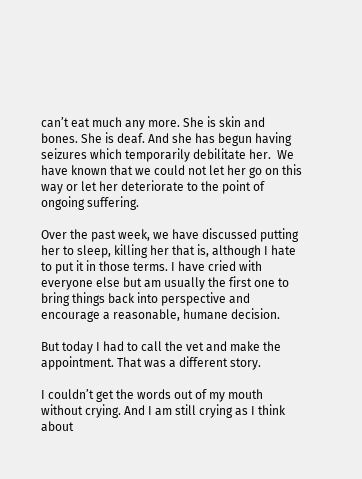can’t eat much any more. She is skin and bones. She is deaf. And she has begun having seizures which temporarily debilitate her.  We have known that we could not let her go on this way or let her deteriorate to the point of ongoing suffering.

Over the past week, we have discussed putting her to sleep, killing her that is, although I hate to put it in those terms. I have cried with everyone else but am usually the first one to bring things back into perspective and encourage a reasonable, humane decision.

But today I had to call the vet and make the appointment. That was a different story.

I couldn’t get the words out of my mouth without crying. And I am still crying as I think about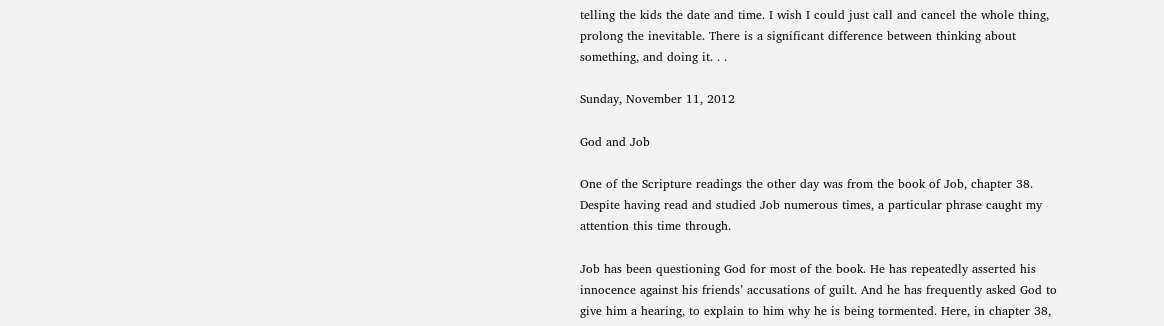telling the kids the date and time. I wish I could just call and cancel the whole thing, prolong the inevitable. There is a significant difference between thinking about something, and doing it. . .

Sunday, November 11, 2012

God and Job

One of the Scripture readings the other day was from the book of Job, chapter 38. Despite having read and studied Job numerous times, a particular phrase caught my attention this time through.

Job has been questioning God for most of the book. He has repeatedly asserted his innocence against his friends’ accusations of guilt. And he has frequently asked God to give him a hearing, to explain to him why he is being tormented. Here, in chapter 38,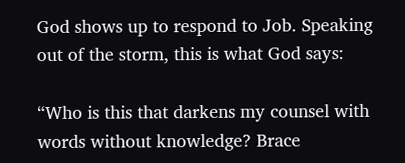God shows up to respond to Job. Speaking out of the storm, this is what God says:

“Who is this that darkens my counsel with words without knowledge? Brace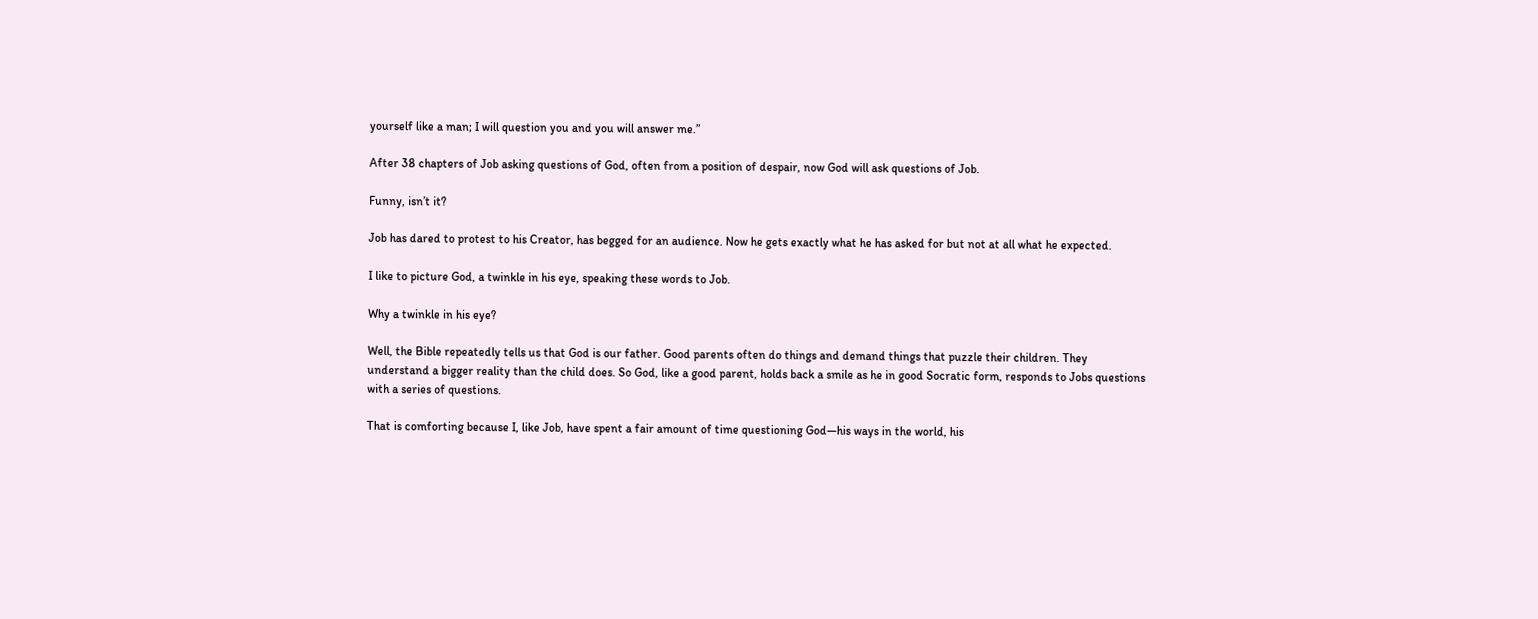yourself like a man; I will question you and you will answer me.”

After 38 chapters of Job asking questions of God, often from a position of despair, now God will ask questions of Job.

Funny, isn’t it?

Job has dared to protest to his Creator, has begged for an audience. Now he gets exactly what he has asked for but not at all what he expected.

I like to picture God, a twinkle in his eye, speaking these words to Job.

Why a twinkle in his eye?

Well, the Bible repeatedly tells us that God is our father. Good parents often do things and demand things that puzzle their children. They understand a bigger reality than the child does. So God, like a good parent, holds back a smile as he in good Socratic form, responds to Jobs questions with a series of questions.

That is comforting because I, like Job, have spent a fair amount of time questioning God—his ways in the world, his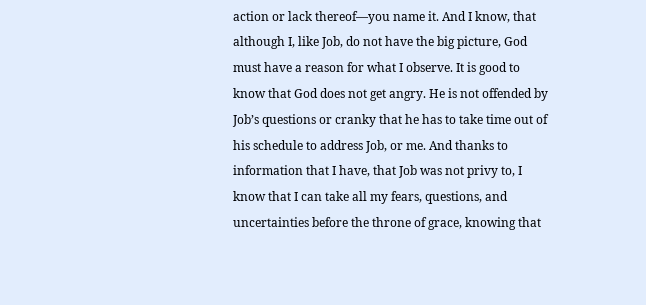action or lack thereof—you name it. And I know, that although I, like Job, do not have the big picture, God must have a reason for what I observe. It is good to know that God does not get angry. He is not offended by Job’s questions or cranky that he has to take time out of his schedule to address Job, or me. And thanks to information that I have, that Job was not privy to, I know that I can take all my fears, questions, and uncertainties before the throne of grace, knowing that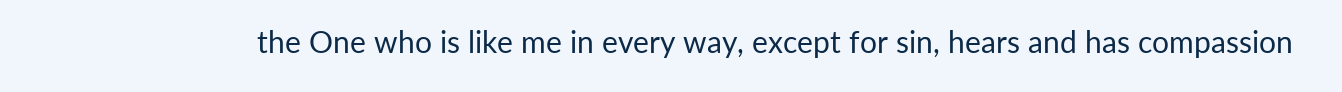the One who is like me in every way, except for sin, hears and has compassion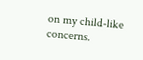on my child-like concerns.